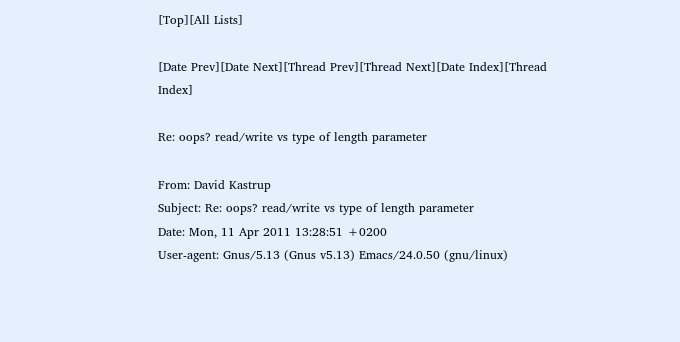[Top][All Lists]

[Date Prev][Date Next][Thread Prev][Thread Next][Date Index][Thread Index]

Re: oops? read/write vs type of length parameter

From: David Kastrup
Subject: Re: oops? read/write vs type of length parameter
Date: Mon, 11 Apr 2011 13:28:51 +0200
User-agent: Gnus/5.13 (Gnus v5.13) Emacs/24.0.50 (gnu/linux)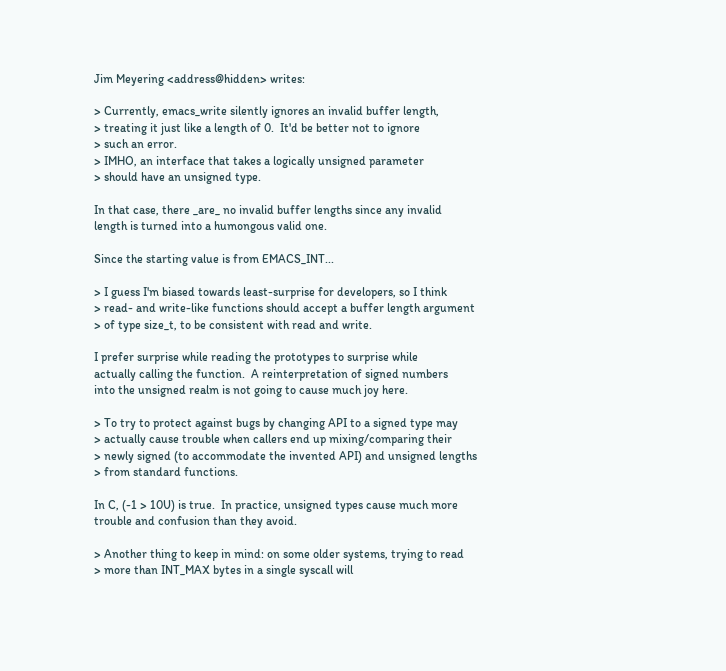Jim Meyering <address@hidden> writes:

> Currently, emacs_write silently ignores an invalid buffer length,
> treating it just like a length of 0.  It'd be better not to ignore
> such an error.
> IMHO, an interface that takes a logically unsigned parameter
> should have an unsigned type.

In that case, there _are_ no invalid buffer lengths since any invalid
length is turned into a humongous valid one.

Since the starting value is from EMACS_INT...

> I guess I'm biased towards least-surprise for developers, so I think
> read- and write-like functions should accept a buffer length argument
> of type size_t, to be consistent with read and write.

I prefer surprise while reading the prototypes to surprise while
actually calling the function.  A reinterpretation of signed numbers
into the unsigned realm is not going to cause much joy here.

> To try to protect against bugs by changing API to a signed type may
> actually cause trouble when callers end up mixing/comparing their
> newly signed (to accommodate the invented API) and unsigned lengths
> from standard functions.

In C, (-1 > 10U) is true.  In practice, unsigned types cause much more
trouble and confusion than they avoid.

> Another thing to keep in mind: on some older systems, trying to read
> more than INT_MAX bytes in a single syscall will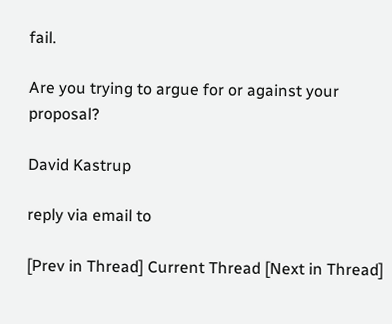fail.

Are you trying to argue for or against your proposal?

David Kastrup

reply via email to

[Prev in Thread] Current Thread [Next in Thread]